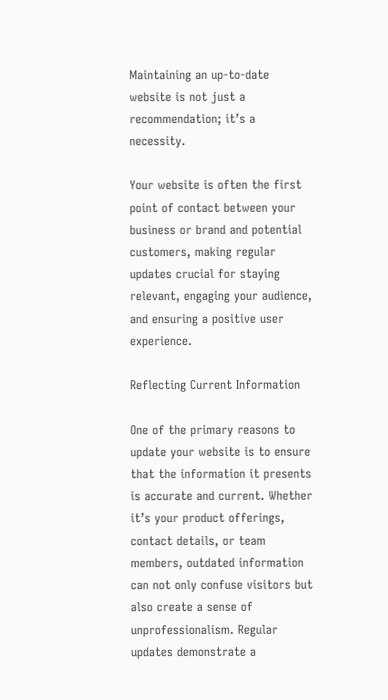Maintaining an up-to-date website is not just a recommendation; it’s a necessity.

Your website is often the first point of contact between your business or brand and potential customers, making regular updates crucial for staying relevant, engaging your audience, and ensuring a positive user experience.

Reflecting Current Information

One of the primary reasons to update your website is to ensure that the information it presents is accurate and current. Whether it’s your product offerings, contact details, or team members, outdated information can not only confuse visitors but also create a sense of unprofessionalism. Regular updates demonstrate a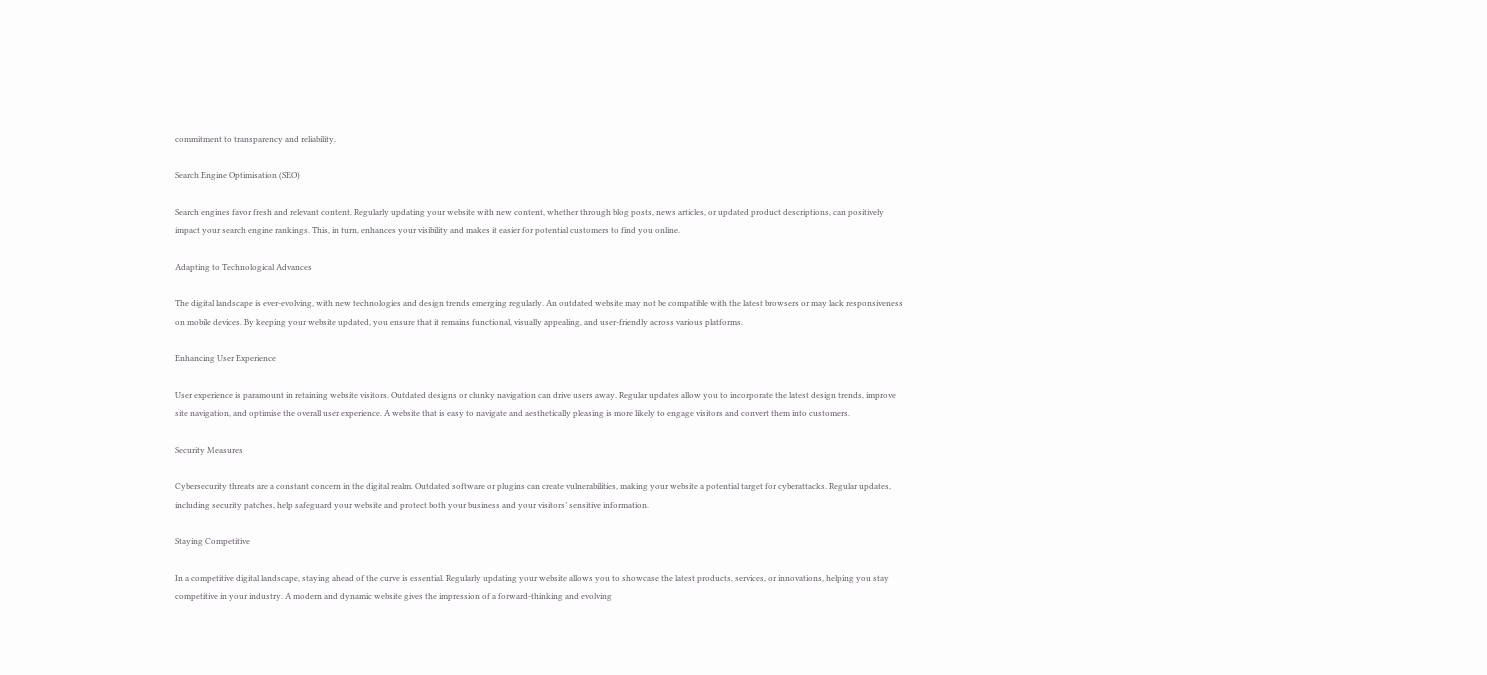commitment to transparency and reliability.

Search Engine Optimisation (SEO)

Search engines favor fresh and relevant content. Regularly updating your website with new content, whether through blog posts, news articles, or updated product descriptions, can positively impact your search engine rankings. This, in turn, enhances your visibility and makes it easier for potential customers to find you online.

Adapting to Technological Advances

The digital landscape is ever-evolving, with new technologies and design trends emerging regularly. An outdated website may not be compatible with the latest browsers or may lack responsiveness on mobile devices. By keeping your website updated, you ensure that it remains functional, visually appealing, and user-friendly across various platforms.

Enhancing User Experience

User experience is paramount in retaining website visitors. Outdated designs or clunky navigation can drive users away. Regular updates allow you to incorporate the latest design trends, improve site navigation, and optimise the overall user experience. A website that is easy to navigate and aesthetically pleasing is more likely to engage visitors and convert them into customers.

Security Measures

Cybersecurity threats are a constant concern in the digital realm. Outdated software or plugins can create vulnerabilities, making your website a potential target for cyberattacks. Regular updates, including security patches, help safeguard your website and protect both your business and your visitors’ sensitive information.

Staying Competitive

In a competitive digital landscape, staying ahead of the curve is essential. Regularly updating your website allows you to showcase the latest products, services, or innovations, helping you stay competitive in your industry. A modern and dynamic website gives the impression of a forward-thinking and evolving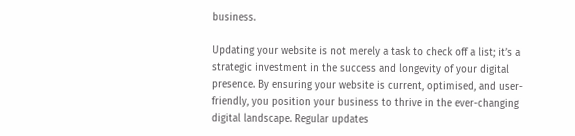business.

Updating your website is not merely a task to check off a list; it’s a strategic investment in the success and longevity of your digital presence. By ensuring your website is current, optimised, and user-friendly, you position your business to thrive in the ever-changing digital landscape. Regular updates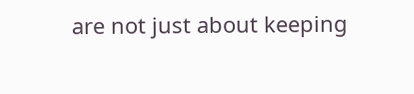are not just about keeping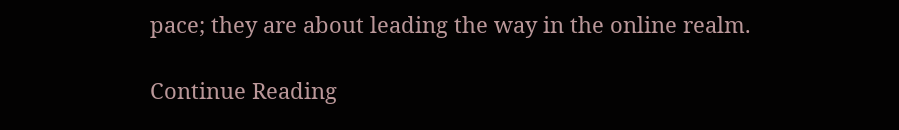pace; they are about leading the way in the online realm.

Continue Reading